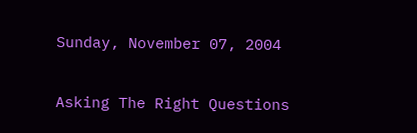Sunday, November 07, 2004

Asking The Right Questions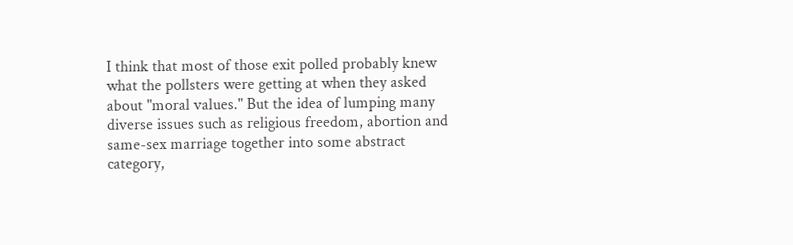I think that most of those exit polled probably knew what the pollsters were getting at when they asked about "moral values." But the idea of lumping many diverse issues such as religious freedom, abortion and same-sex marriage together into some abstract category,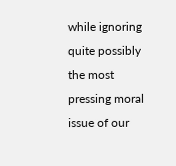while ignoring quite possibly the most pressing moral issue of our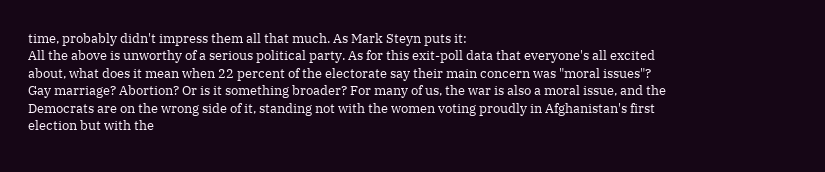time, probably didn't impress them all that much. As Mark Steyn puts it:
All the above is unworthy of a serious political party. As for this exit-poll data that everyone's all excited about, what does it mean when 22 percent of the electorate say their main concern was "moral issues"? Gay marriage? Abortion? Or is it something broader? For many of us, the war is also a moral issue, and the Democrats are on the wrong side of it, standing not with the women voting proudly in Afghanistan's first election but with the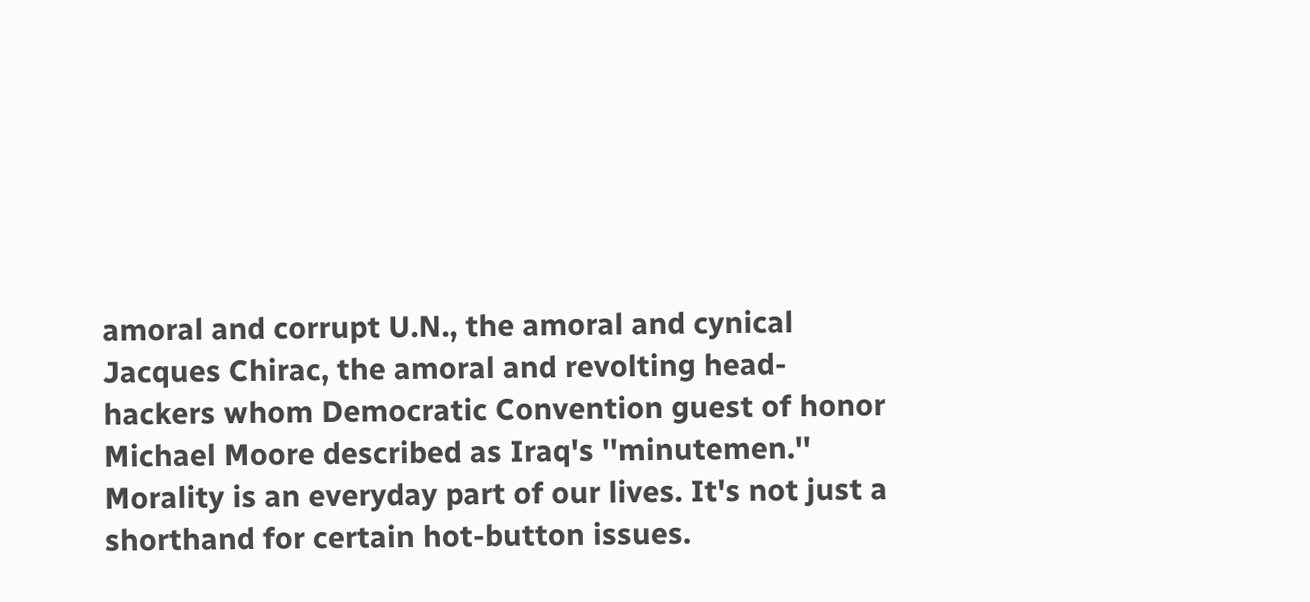amoral and corrupt U.N., the amoral and cynical Jacques Chirac, the amoral and revolting head-hackers whom Democratic Convention guest of honor Michael Moore described as Iraq's ''minutemen.''
Morality is an everyday part of our lives. It's not just a shorthand for certain hot-button issues.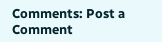Comments: Post a Comment